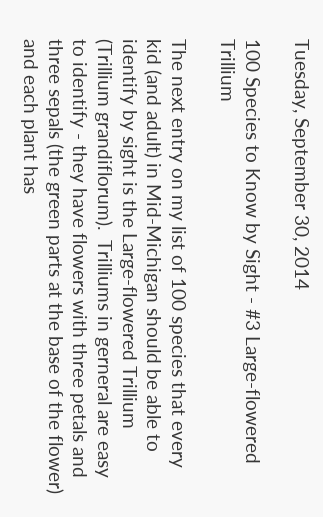Tuesday, September 30, 2014

100 Species to Know by Sight - #3 Large-flowered Trillium

The next entry on my list of 100 species that every kid (and adult) in Mid-Michigan should be able to identify by sight is the Large-flowered Trillium (Trillium grandiflorum).  Trilliums in gerneral are easy to identify - they have flowers with three petals and three sepals (the green parts at the base of the flower) and each plant has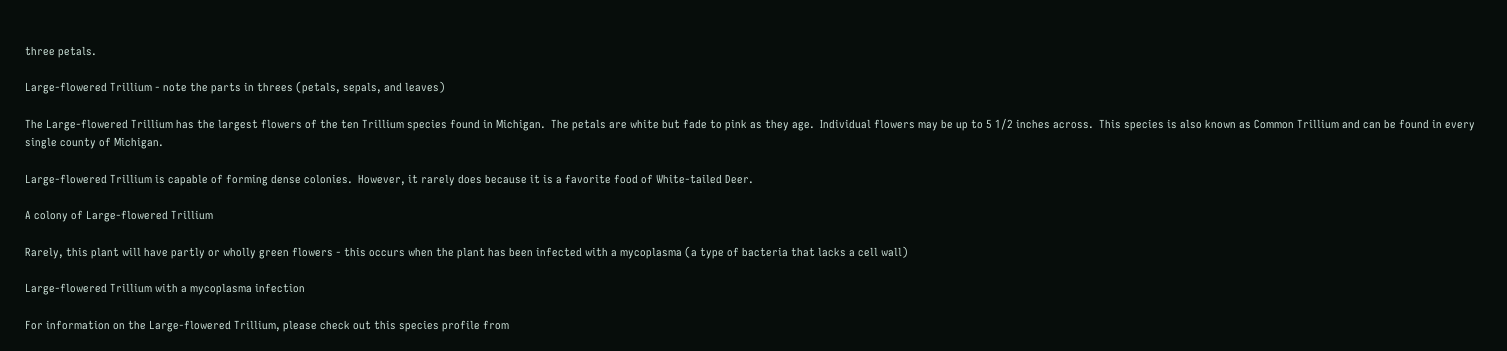three petals.

Large-flowered Trillium - note the parts in threes (petals, sepals, and leaves)

The Large-flowered Trillium has the largest flowers of the ten Trillium species found in Michigan.  The petals are white but fade to pink as they age.  Individual flowers may be up to 5 1/2 inches across.  This species is also known as Common Trillium and can be found in every single county of Michigan.

Large-flowered Trillium is capable of forming dense colonies.  However, it rarely does because it is a favorite food of White-tailed Deer.

A colony of Large-flowered Trillium

Rarely, this plant will have partly or wholly green flowers - this occurs when the plant has been infected with a mycoplasma (a type of bacteria that lacks a cell wall)

Large-flowered Trillium with a mycoplasma infection

For information on the Large-flowered Trillium, please check out this species profile from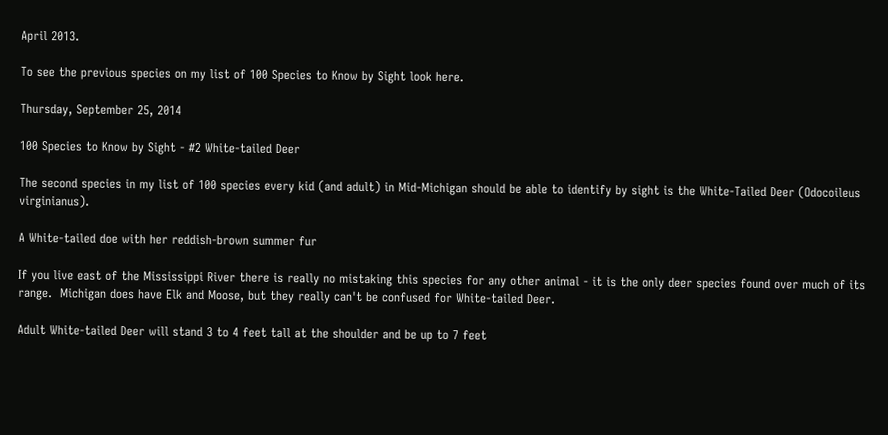April 2013.

To see the previous species on my list of 100 Species to Know by Sight look here.

Thursday, September 25, 2014

100 Species to Know by Sight - #2 White-tailed Deer

The second species in my list of 100 species every kid (and adult) in Mid-Michigan should be able to identify by sight is the White-Tailed Deer (Odocoileus virginianus).

A White-tailed doe with her reddish-brown summer fur

If you live east of the Mississippi River there is really no mistaking this species for any other animal - it is the only deer species found over much of its range.  Michigan does have Elk and Moose, but they really can't be confused for White-tailed Deer.

Adult White-tailed Deer will stand 3 to 4 feet tall at the shoulder and be up to 7 feet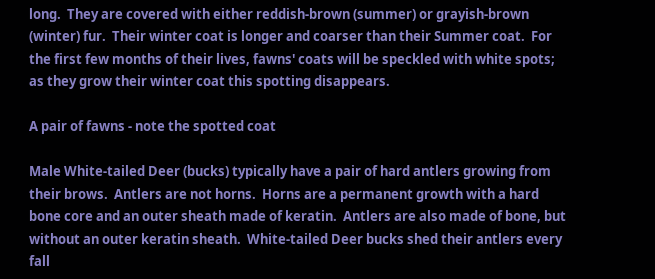long.  They are covered with either reddish-brown (summer) or grayish-brown (winter) fur.  Their winter coat is longer and coarser than their Summer coat.  For the first few months of their lives, fawns' coats will be speckled with white spots; as they grow their winter coat this spotting disappears.

A pair of fawns - note the spotted coat

Male White-tailed Deer (bucks) typically have a pair of hard antlers growing from their brows.  Antlers are not horns.  Horns are a permanent growth with a hard bone core and an outer sheath made of keratin.  Antlers are also made of bone, but without an outer keratin sheath.  White-tailed Deer bucks shed their antlers every fall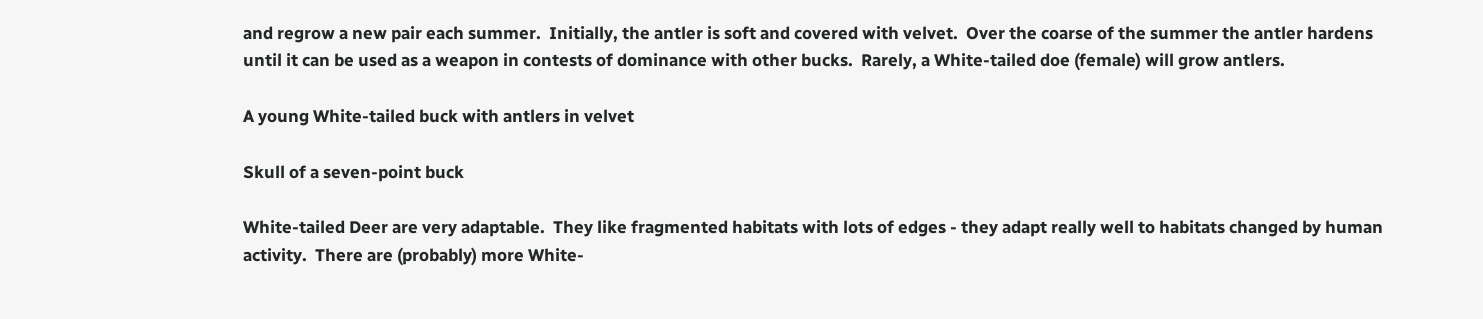and regrow a new pair each summer.  Initially, the antler is soft and covered with velvet.  Over the coarse of the summer the antler hardens until it can be used as a weapon in contests of dominance with other bucks.  Rarely, a White-tailed doe (female) will grow antlers.

A young White-tailed buck with antlers in velvet

Skull of a seven-point buck

White-tailed Deer are very adaptable.  They like fragmented habitats with lots of edges - they adapt really well to habitats changed by human activity.  There are (probably) more White-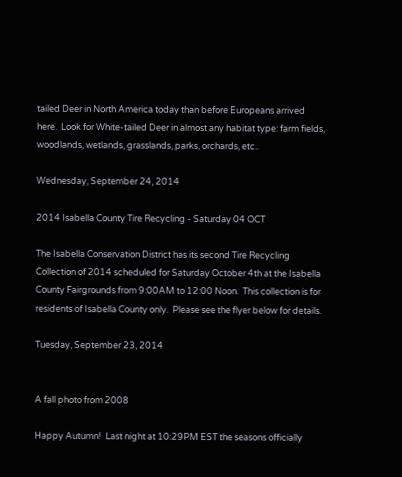tailed Deer in North America today than before Europeans arrived here.  Look for White-tailed Deer in almost any habitat type: farm fields, woodlands, wetlands, grasslands, parks, orchards, etc..

Wednesday, September 24, 2014

2014 Isabella County Tire Recycling - Saturday 04 OCT

The Isabella Conservation District has its second Tire Recycling Collection of 2014 scheduled for Saturday October 4th at the Isabella County Fairgrounds from 9:00AM to 12:00 Noon.  This collection is for residents of Isabella County only.  Please see the flyer below for details.

Tuesday, September 23, 2014


A fall photo from 2008

Happy Autumn!  Last night at 10:29PM EST the seasons officially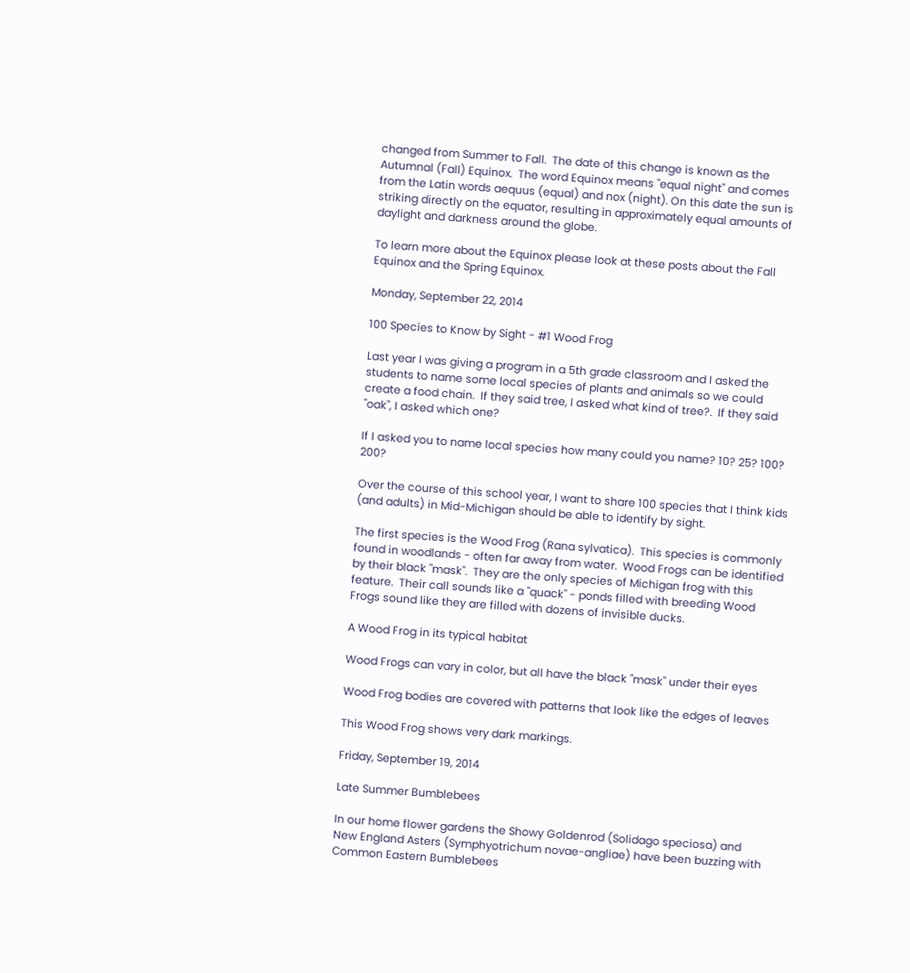changed from Summer to Fall.  The date of this change is known as the Autumnal (Fall) Equinox.  The word Equinox means "equal night" and comes from the Latin words aequus (equal) and nox (night). On this date the sun is striking directly on the equator, resulting in approximately equal amounts of daylight and darkness around the globe.

To learn more about the Equinox please look at these posts about the Fall Equinox and the Spring Equinox.

Monday, September 22, 2014

100 Species to Know by Sight - #1 Wood Frog

Last year I was giving a program in a 5th grade classroom and I asked the students to name some local species of plants and animals so we could create a food chain.  If they said tree, I asked what kind of tree?.  If they said "oak", I asked which one?

If I asked you to name local species how many could you name? 10? 25? 100? 200?

Over the course of this school year, I want to share 100 species that I think kids (and adults) in Mid-Michigan should be able to identify by sight.

The first species is the Wood Frog (Rana sylvatica).  This species is commonly found in woodlands - often far away from water.  Wood Frogs can be identified by their black "mask".  They are the only species of Michigan frog with this feature.  Their call sounds like a "quack" - ponds filled with breeding Wood Frogs sound like they are filled with dozens of invisible ducks.

A Wood Frog in its typical habitat

Wood Frogs can vary in color, but all have the black "mask" under their eyes

Wood Frog bodies are covered with patterns that look like the edges of leaves

This Wood Frog shows very dark markings.

Friday, September 19, 2014

Late Summer Bumblebees

In our home flower gardens the Showy Goldenrod (Solidago speciosa) and New England Asters (Symphyotrichum novae-angliae) have been buzzing with Common Eastern Bumblebees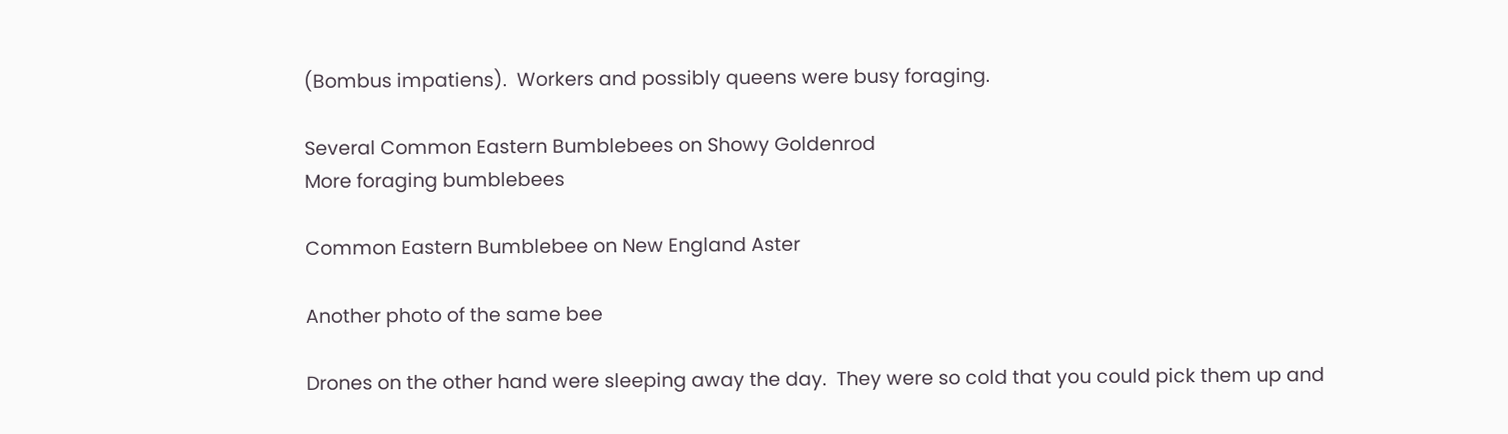(Bombus impatiens).  Workers and possibly queens were busy foraging.

Several Common Eastern Bumblebees on Showy Goldenrod
More foraging bumblebees

Common Eastern Bumblebee on New England Aster

Another photo of the same bee

Drones on the other hand were sleeping away the day.  They were so cold that you could pick them up and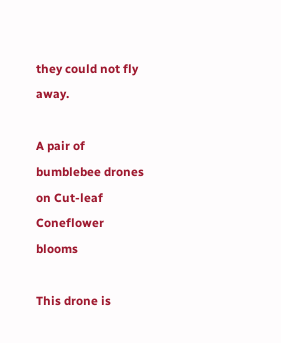they could not fly away.

A pair of bumblebee drones on Cut-leaf Coneflower blooms

This drone is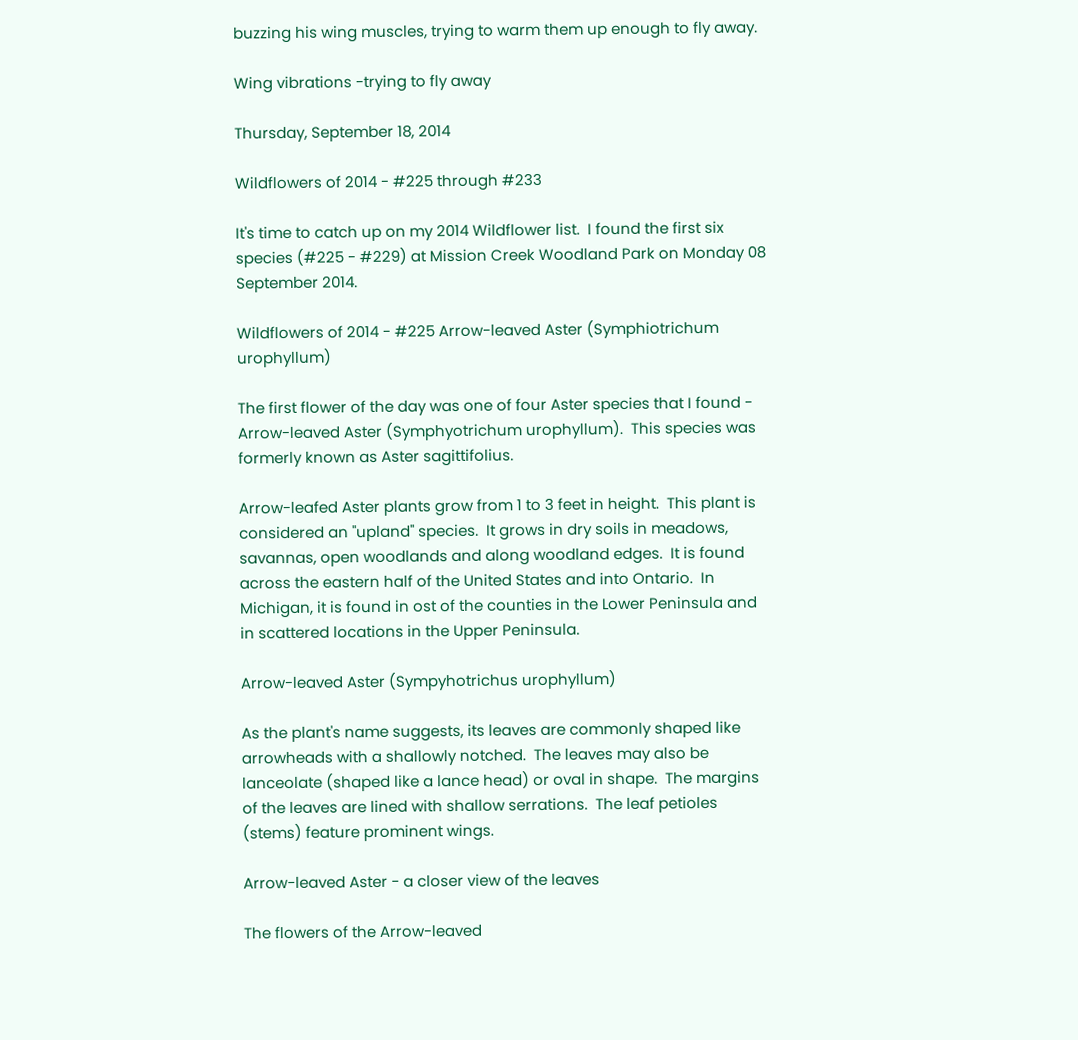buzzing his wing muscles, trying to warm them up enough to fly away.

Wing vibrations -trying to fly away

Thursday, September 18, 2014

Wildflowers of 2014 - #225 through #233

It's time to catch up on my 2014 Wildflower list.  I found the first six species (#225 - #229) at Mission Creek Woodland Park on Monday 08 September 2014.

Wildflowers of 2014 - #225 Arrow-leaved Aster (Symphiotrichum urophyllum)

The first flower of the day was one of four Aster species that I found - Arrow-leaved Aster (Symphyotrichum urophyllum).  This species was formerly known as Aster sagittifolius.

Arrow-leafed Aster plants grow from 1 to 3 feet in height.  This plant is considered an "upland" species.  It grows in dry soils in meadows, savannas, open woodlands and along woodland edges.  It is found across the eastern half of the United States and into Ontario.  In Michigan, it is found in ost of the counties in the Lower Peninsula and in scattered locations in the Upper Peninsula.

Arrow-leaved Aster (Sympyhotrichus urophyllum)

As the plant's name suggests, its leaves are commonly shaped like arrowheads with a shallowly notched.  The leaves may also be lanceolate (shaped like a lance head) or oval in shape.  The margins of the leaves are lined with shallow serrations.  The leaf petioles (stems) feature prominent wings.

Arrow-leaved Aster - a closer view of the leaves

The flowers of the Arrow-leaved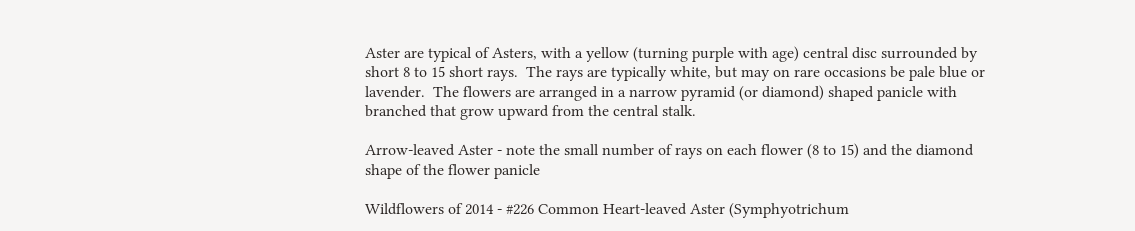Aster are typical of Asters, with a yellow (turning purple with age) central disc surrounded by short 8 to 15 short rays.  The rays are typically white, but may on rare occasions be pale blue or lavender.  The flowers are arranged in a narrow pyramid (or diamond) shaped panicle with branched that grow upward from the central stalk.

Arrow-leaved Aster - note the small number of rays on each flower (8 to 15) and the diamond shape of the flower panicle

Wildflowers of 2014 - #226 Common Heart-leaved Aster (Symphyotrichum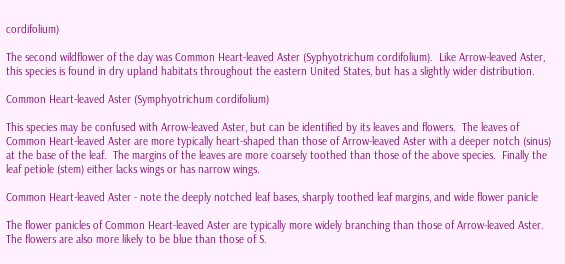cordifolium)

The second wildflower of the day was Common Heart-leaved Aster (Syphyotrichum cordifolium).  Like Arrow-leaved Aster, this species is found in dry upland habitats throughout the eastern United States, but has a slightly wider distribution.

Common Heart-leaved Aster (Symphyotrichum cordifolium)

This species may be confused with Arrow-leaved Aster, but can be identified by its leaves and flowers.  The leaves of Common Heart-leaved Aster are more typically heart-shaped than those of Arrow-leaved Aster with a deeper notch (sinus) at the base of the leaf.  The margins of the leaves are more coarsely toothed than those of the above species.  Finally the leaf petiole (stem) either lacks wings or has narrow wings.

Common Heart-leaved Aster - note the deeply notched leaf bases, sharply toothed leaf margins, and wide flower panicle

The flower panicles of Common Heart-leaved Aster are typically more widely branching than those of Arrow-leaved Aster.  The flowers are also more likely to be blue than those of S.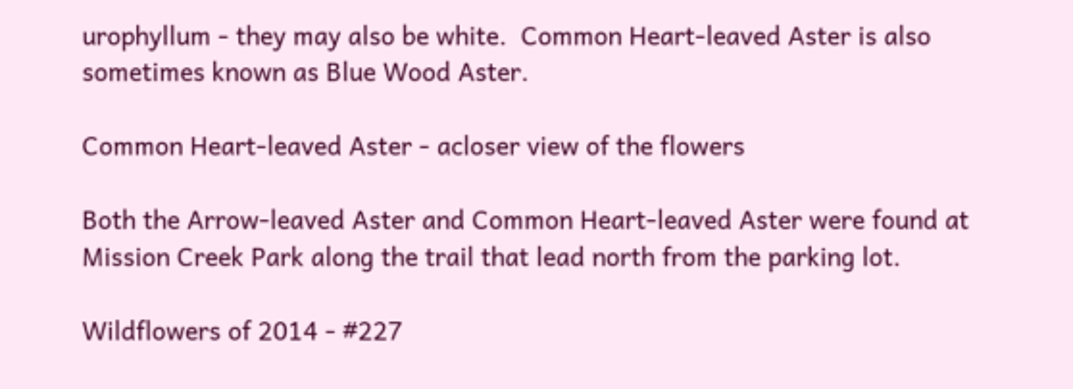urophyllum - they may also be white.  Common Heart-leaved Aster is also sometimes known as Blue Wood Aster.

Common Heart-leaved Aster - acloser view of the flowers

Both the Arrow-leaved Aster and Common Heart-leaved Aster were found at Mission Creek Park along the trail that lead north from the parking lot.

Wildflowers of 2014 - #227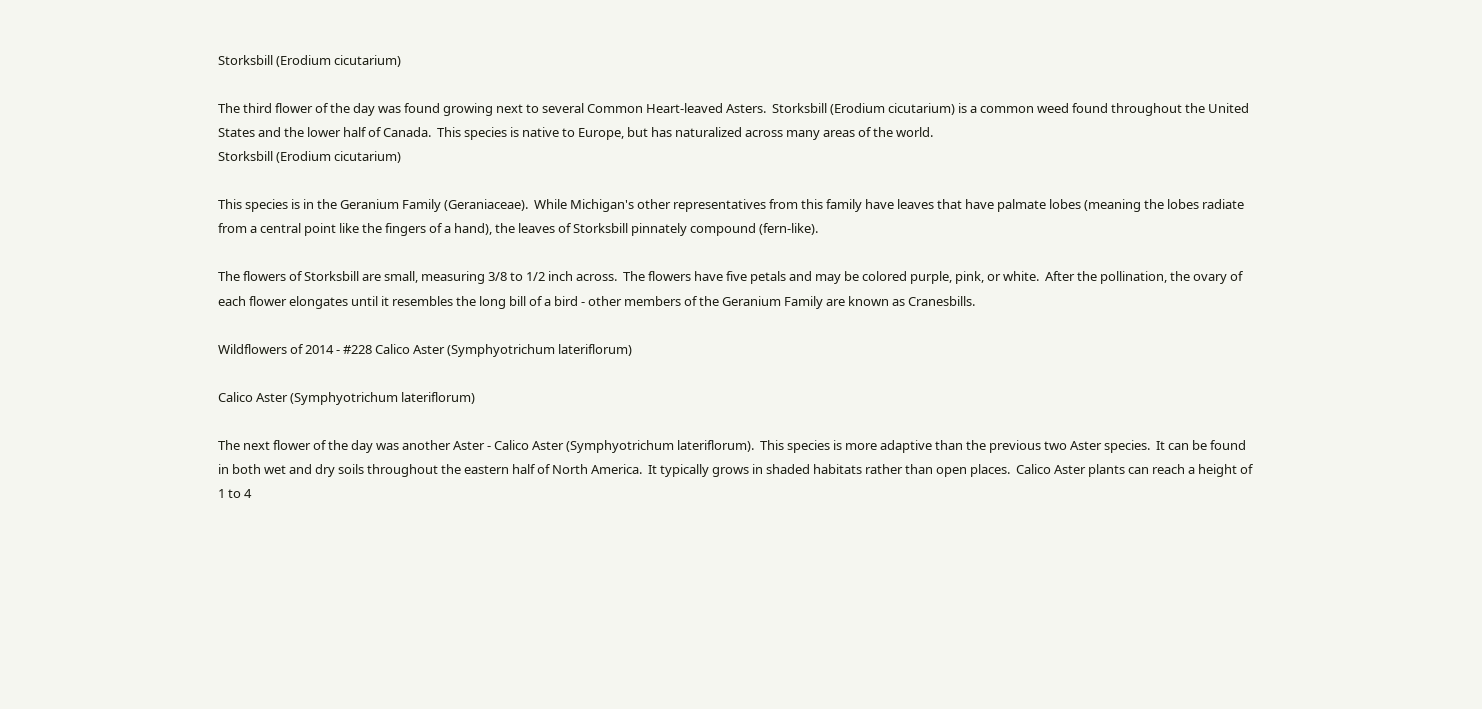Storksbill (Erodium cicutarium)

The third flower of the day was found growing next to several Common Heart-leaved Asters.  Storksbill (Erodium cicutarium) is a common weed found throughout the United States and the lower half of Canada.  This species is native to Europe, but has naturalized across many areas of the world.
Storksbill (Erodium cicutarium)

This species is in the Geranium Family (Geraniaceae).  While Michigan's other representatives from this family have leaves that have palmate lobes (meaning the lobes radiate from a central point like the fingers of a hand), the leaves of Storksbill pinnately compound (fern-like).

The flowers of Storksbill are small, measuring 3/8 to 1/2 inch across.  The flowers have five petals and may be colored purple, pink, or white.  After the pollination, the ovary of each flower elongates until it resembles the long bill of a bird - other members of the Geranium Family are known as Cranesbills.

Wildflowers of 2014 - #228 Calico Aster (Symphyotrichum lateriflorum)

Calico Aster (Symphyotrichum lateriflorum)

The next flower of the day was another Aster - Calico Aster (Symphyotrichum lateriflorum).  This species is more adaptive than the previous two Aster species.  It can be found in both wet and dry soils throughout the eastern half of North America.  It typically grows in shaded habitats rather than open places.  Calico Aster plants can reach a height of 1 to 4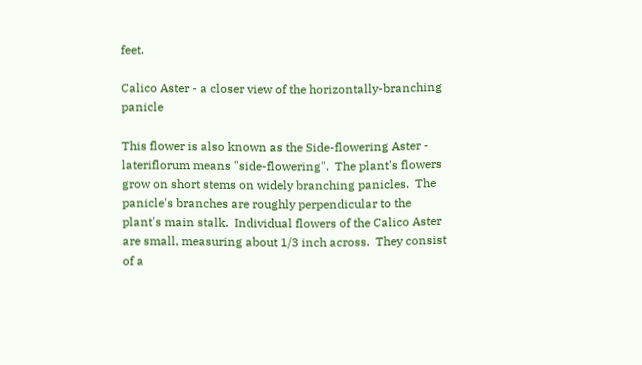feet.

Calico Aster - a closer view of the horizontally-branching panicle

This flower is also known as the Side-flowering Aster - lateriflorum means "side-flowering".  The plant's flowers grow on short stems on widely branching panicles.  The panicle's branches are roughly perpendicular to the plant's main stalk.  Individual flowers of the Calico Aster are small, measuring about 1/3 inch across.  They consist of a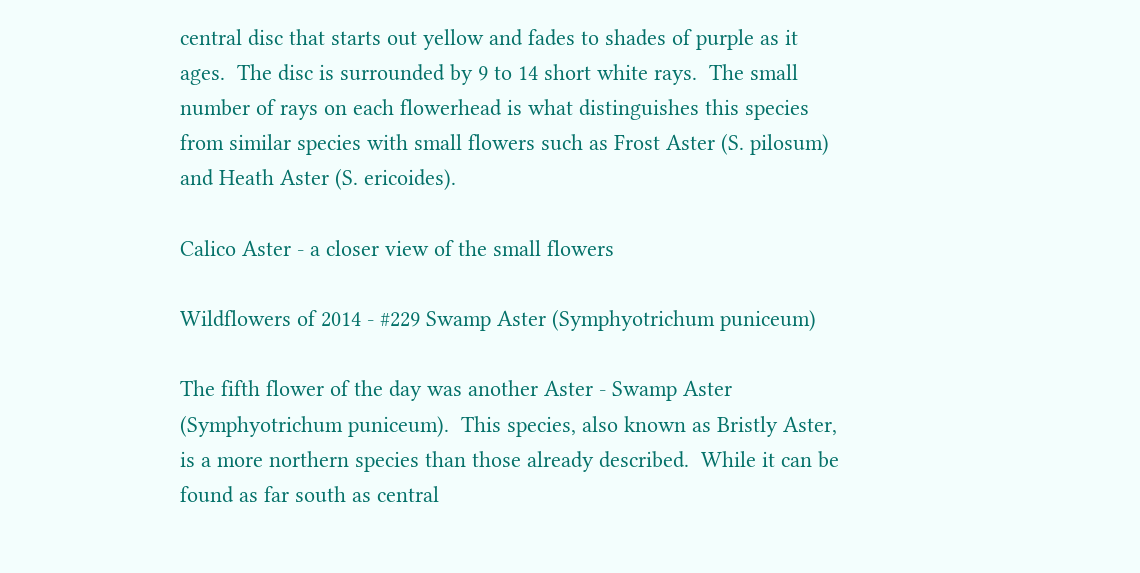central disc that starts out yellow and fades to shades of purple as it ages.  The disc is surrounded by 9 to 14 short white rays.  The small number of rays on each flowerhead is what distinguishes this species from similar species with small flowers such as Frost Aster (S. pilosum) and Heath Aster (S. ericoides).

Calico Aster - a closer view of the small flowers

Wildflowers of 2014 - #229 Swamp Aster (Symphyotrichum puniceum)

The fifth flower of the day was another Aster - Swamp Aster (Symphyotrichum puniceum).  This species, also known as Bristly Aster, is a more northern species than those already described.  While it can be found as far south as central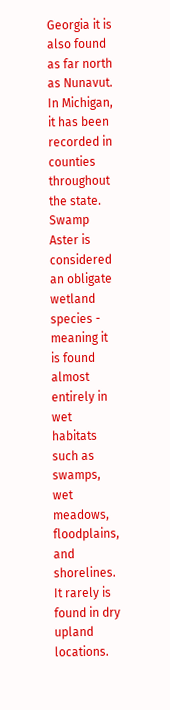Georgia it is also found as far north as Nunavut.  In Michigan, it has been recorded in counties throughout the state.  Swamp Aster is considered an obligate wetland species - meaning it is found almost entirely in wet habitats such as swamps, wet meadows, floodplains, and shorelines.  It rarely is found in dry upland locations.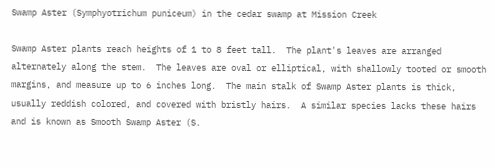Swamp Aster (Symphyotrichum puniceum) in the cedar swamp at Mission Creek

Swamp Aster plants reach heights of 1 to 8 feet tall.  The plant's leaves are arranged alternately along the stem.  The leaves are oval or elliptical, with shallowly tooted or smooth margins, and measure up to 6 inches long.  The main stalk of Swamp Aster plants is thick, usually reddish colored, and covered with bristly hairs.  A similar species lacks these hairs and is known as Smooth Swamp Aster (S.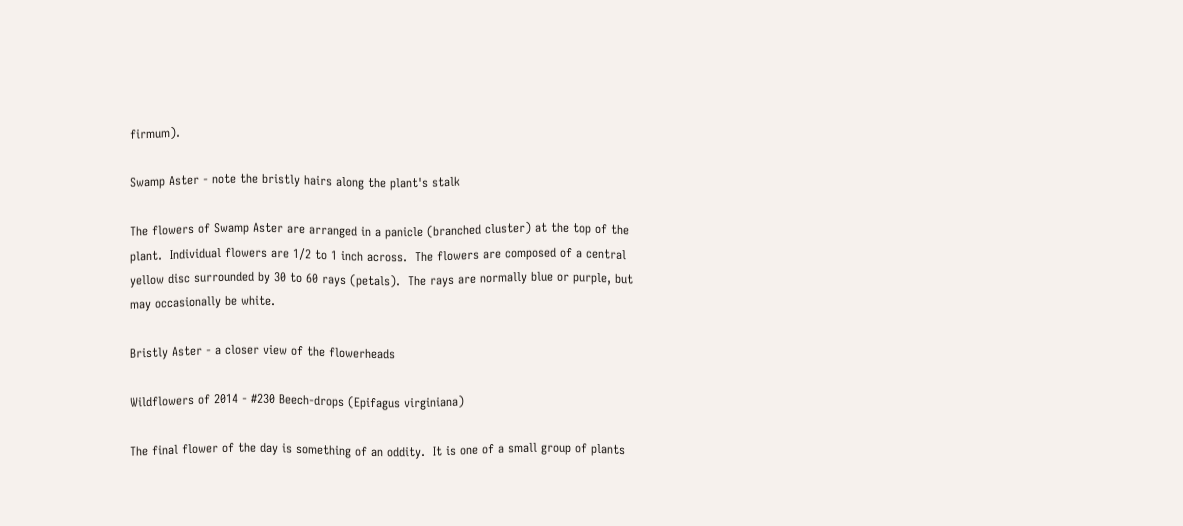firmum).

Swamp Aster - note the bristly hairs along the plant's stalk

The flowers of Swamp Aster are arranged in a panicle (branched cluster) at the top of the plant.  Individual flowers are 1/2 to 1 inch across.  The flowers are composed of a central yellow disc surrounded by 30 to 60 rays (petals).  The rays are normally blue or purple, but may occasionally be white.

Bristly Aster - a closer view of the flowerheads

Wildflowers of 2014 - #230 Beech-drops (Epifagus virginiana)

The final flower of the day is something of an oddity.  It is one of a small group of plants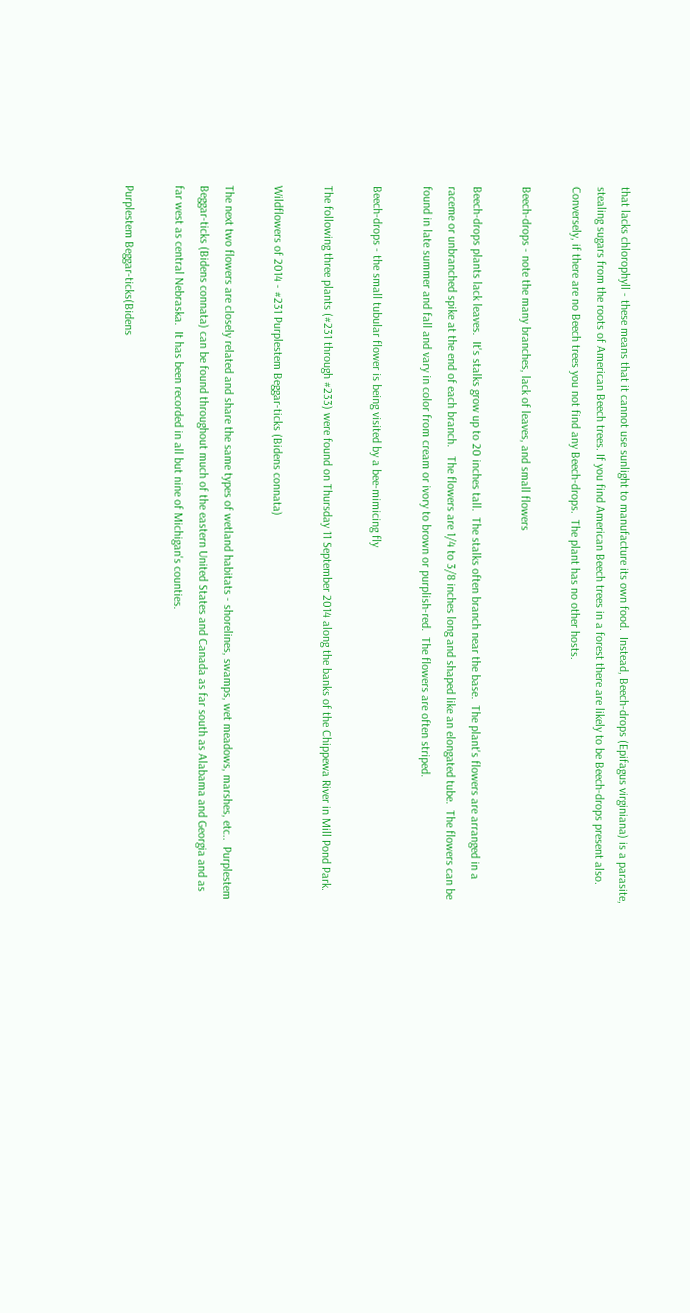that lacks chlorophyll - these means that it cannot use sunlight to manufacture its own food.  Instead, Beech-drops (Epifagus virginiana) is a parasite, stealing sugars from the roots of American Beech trees. If you find American Beech trees in a forest there are likely to be Beech-drops present also.  Conversely, if there are no Beech trees you not find any Beech-drops.  The plant has no other hosts.

Beech-drops - note the many branches, lack of leaves, and small flowers

Beech-drops plants lack leaves.  It's stalks grow up to 20 inches tall.  The stalks often branch near the base.  The plant's flowers are arranged in a raceme or unbranched spike at the end of each branch.   The flowers are 1/4 to 3/8 inches long and shaped like an elongated tube.  The flowers can be found in late summer and fall and vary in color from cream or ivory to brown or purplish-red.  The flowers are often striped.

Beech-drops - the small tubular flower is being visited by a bee-mimicing fly

The following three plants (#231 through #233) were found on Thursday 11 September 2014 along the banks of the Chippewa River in Mill Pond Park.

Wildflowers of 2014 - #231 Purplestem Beggar-ticks (Bidens connata)

The next two flowers are closely related and share the same types of wetland habitats - shorelines, swamps, wet meadows, marshes, etc..  Purplestem Beggar-ticks (Bidens connata) can be found throughout much of the eastern United States and Canada as far south as Alabama and Georgia and as far west as central Nebraska.  It has been recorded in all but nine of Michigan's counties.

Purplestem Beggar-ticks(Bidens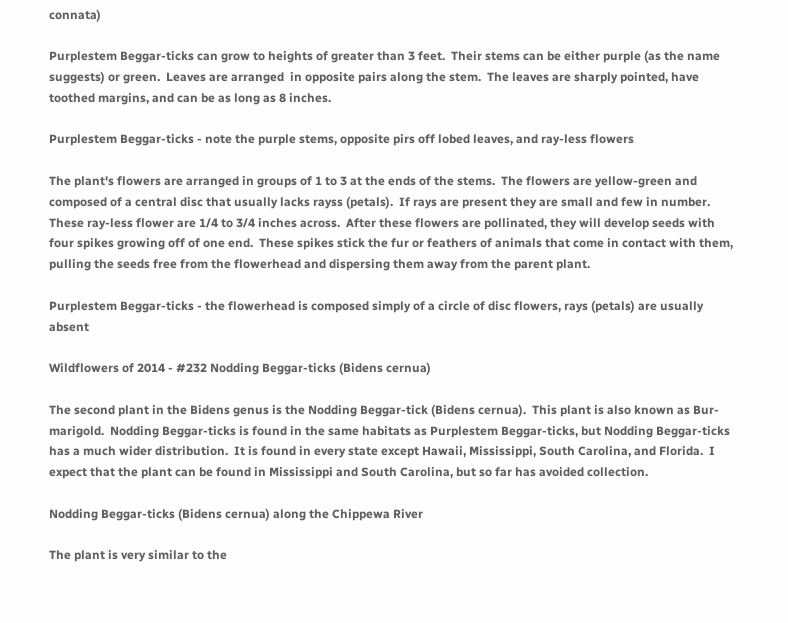connata)

Purplestem Beggar-ticks can grow to heights of greater than 3 feet.  Their stems can be either purple (as the name suggests) or green.  Leaves are arranged  in opposite pairs along the stem.  The leaves are sharply pointed, have toothed margins, and can be as long as 8 inches.

Purplestem Beggar-ticks - note the purple stems, opposite pirs off lobed leaves, and ray-less flowers

The plant's flowers are arranged in groups of 1 to 3 at the ends of the stems.  The flowers are yellow-green and composed of a central disc that usually lacks rayss (petals).  If rays are present they are small and few in number.  These ray-less flower are 1/4 to 3/4 inches across.  After these flowers are pollinated, they will develop seeds with four spikes growing off of one end.  These spikes stick the fur or feathers of animals that come in contact with them, pulling the seeds free from the flowerhead and dispersing them away from the parent plant.

Purplestem Beggar-ticks - the flowerhead is composed simply of a circle of disc flowers, rays (petals) are usually absent

Wildflowers of 2014 - #232 Nodding Beggar-ticks (Bidens cernua)

The second plant in the Bidens genus is the Nodding Beggar-tick (Bidens cernua).  This plant is also known as Bur-marigold.  Nodding Beggar-ticks is found in the same habitats as Purplestem Beggar-ticks, but Nodding Beggar-ticks has a much wider distribution.  It is found in every state except Hawaii, Mississippi, South Carolina, and Florida.  I expect that the plant can be found in Mississippi and South Carolina, but so far has avoided collection.

Nodding Beggar-ticks (Bidens cernua) along the Chippewa River

The plant is very similar to the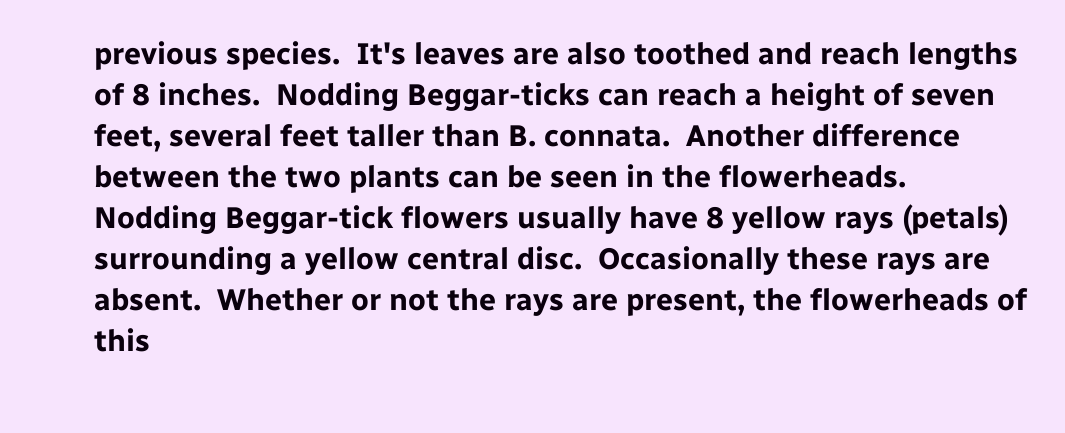previous species.  It's leaves are also toothed and reach lengths of 8 inches.  Nodding Beggar-ticks can reach a height of seven feet, several feet taller than B. connata.  Another difference between the two plants can be seen in the flowerheads.  Nodding Beggar-tick flowers usually have 8 yellow rays (petals) surrounding a yellow central disc.  Occasionally these rays are absent.  Whether or not the rays are present, the flowerheads of this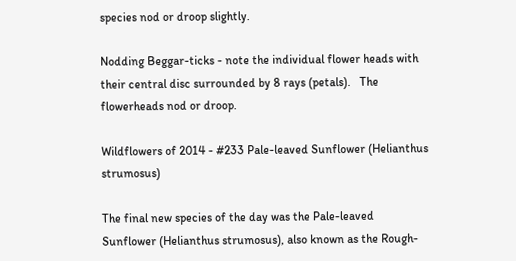species nod or droop slightly.

Nodding Beggar-ticks - note the individual flower heads with their central disc surrounded by 8 rays (petals).   The flowerheads nod or droop.

Wildflowers of 2014 - #233 Pale-leaved Sunflower (Helianthus strumosus)

The final new species of the day was the Pale-leaved Sunflower (Helianthus strumosus), also known as the Rough-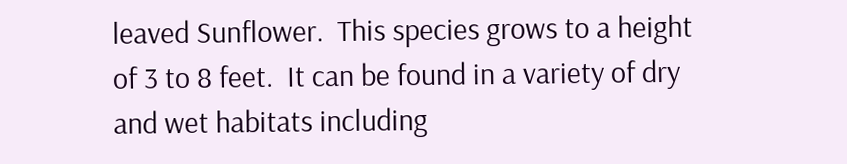leaved Sunflower.  This species grows to a height of 3 to 8 feet.  It can be found in a variety of dry and wet habitats including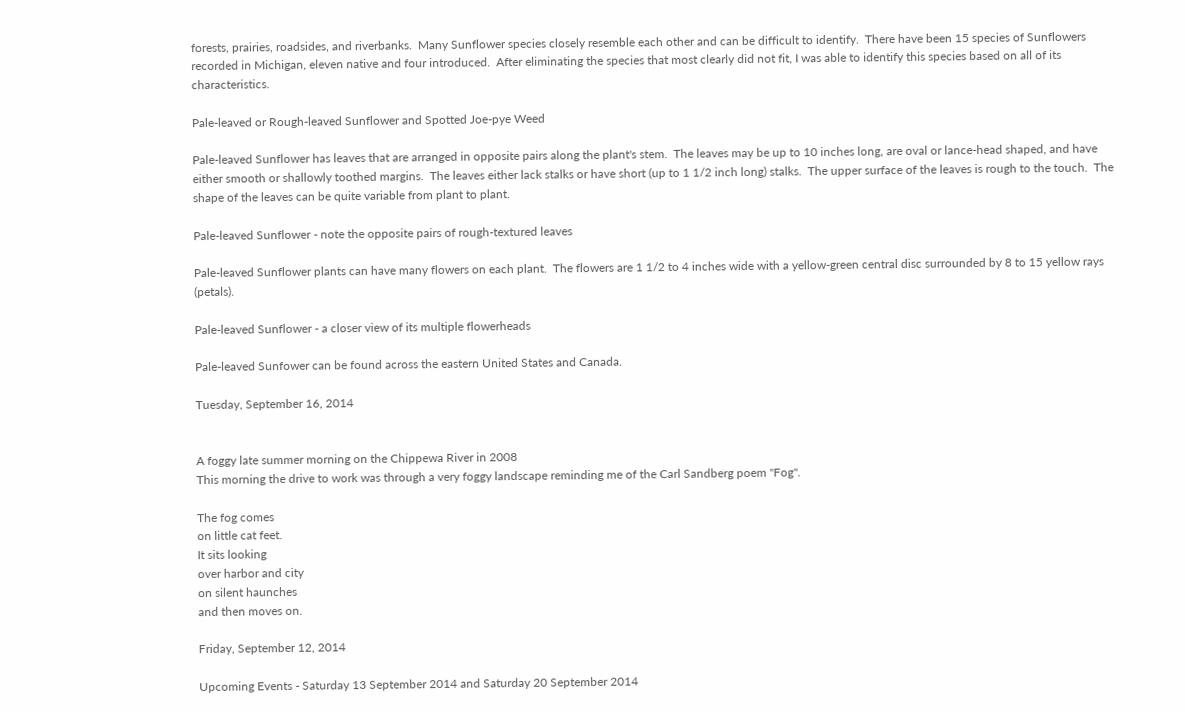forests, prairies, roadsides, and riverbanks.  Many Sunflower species closely resemble each other and can be difficult to identify.  There have been 15 species of Sunflowers recorded in Michigan, eleven native and four introduced.  After eliminating the species that most clearly did not fit, I was able to identify this species based on all of its characteristics.

Pale-leaved or Rough-leaved Sunflower and Spotted Joe-pye Weed

Pale-leaved Sunflower has leaves that are arranged in opposite pairs along the plant's stem.  The leaves may be up to 10 inches long, are oval or lance-head shaped, and have either smooth or shallowly toothed margins.  The leaves either lack stalks or have short (up to 1 1/2 inch long) stalks.  The upper surface of the leaves is rough to the touch.  The shape of the leaves can be quite variable from plant to plant.

Pale-leaved Sunflower - note the opposite pairs of rough-textured leaves

Pale-leaved Sunflower plants can have many flowers on each plant.  The flowers are 1 1/2 to 4 inches wide with a yellow-green central disc surrounded by 8 to 15 yellow rays (petals).

Pale-leaved Sunflower - a closer view of its multiple flowerheads

Pale-leaved Sunfower can be found across the eastern United States and Canada.

Tuesday, September 16, 2014


A foggy late summer morning on the Chippewa River in 2008
This morning the drive to work was through a very foggy landscape reminding me of the Carl Sandberg poem "Fog".

The fog comes
on little cat feet.
It sits looking
over harbor and city
on silent haunches
and then moves on.

Friday, September 12, 2014

Upcoming Events - Saturday 13 September 2014 and Saturday 20 September 2014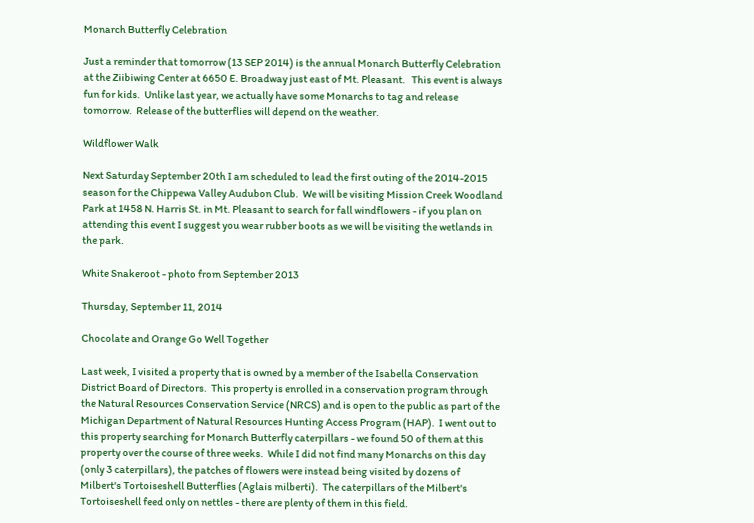Monarch Butterfly Celebration

Just a reminder that tomorrow (13 SEP 2014) is the annual Monarch Butterfly Celebration at the Ziibiwing Center at 6650 E. Broadway just east of Mt. Pleasant.   This event is always fun for kids.  Unlike last year, we actually have some Monarchs to tag and release tomorrow.  Release of the butterflies will depend on the weather.

Wildflower Walk

Next Saturday September 20th I am scheduled to lead the first outing of the 2014-2015 season for the Chippewa Valley Audubon Club.  We will be visiting Mission Creek Woodland Park at 1458 N. Harris St. in Mt. Pleasant to search for fall windflowers - if you plan on attending this event I suggest you wear rubber boots as we will be visiting the wetlands in the park.

White Snakeroot - photo from September 2013

Thursday, September 11, 2014

Chocolate and Orange Go Well Together

Last week, I visited a property that is owned by a member of the Isabella Conservation District Board of Directors.  This property is enrolled in a conservation program through the Natural Resources Conservation Service (NRCS) and is open to the public as part of the Michigan Department of Natural Resources Hunting Access Program (HAP).  I went out to this property searching for Monarch Butterfly caterpillars - we found 50 of them at this property over the course of three weeks.  While I did not find many Monarchs on this day (only 3 caterpillars), the patches of flowers were instead being visited by dozens of Milbert's Tortoiseshell Butterflies (Aglais milberti).  The caterpillars of the Milbert's Tortoiseshell feed only on nettles - there are plenty of them in this field.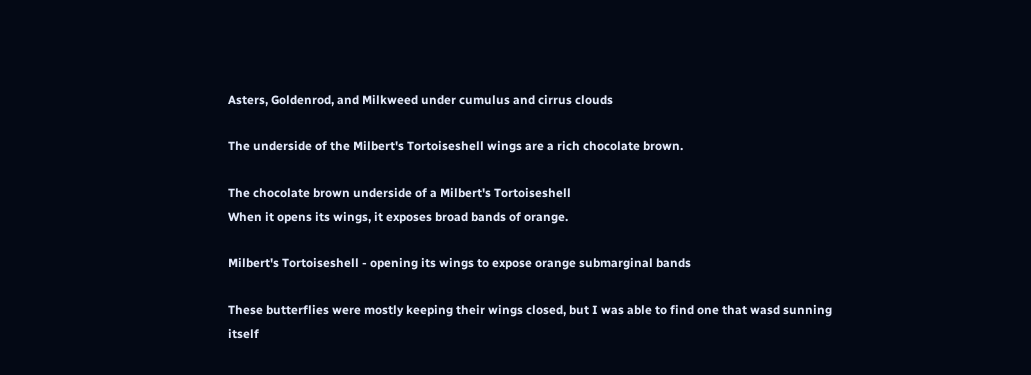Asters, Goldenrod, and Milkweed under cumulus and cirrus clouds

The underside of the Milbert's Tortoiseshell wings are a rich chocolate brown.

The chocolate brown underside of a Milbert's Tortoiseshell
When it opens its wings, it exposes broad bands of orange.

Milbert's Tortoiseshell - opening its wings to expose orange submarginal bands

These butterflies were mostly keeping their wings closed, but I was able to find one that wasd sunning itself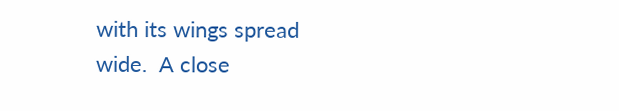with its wings spread wide.  A close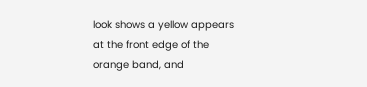look shows a yellow appears at the front edge of the orange band, and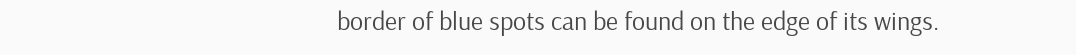border of blue spots can be found on the edge of its wings.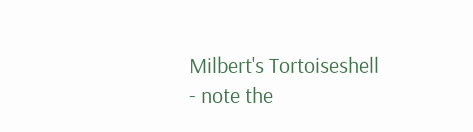Milbert's Tortoiseshell - note the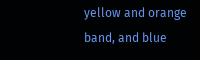yellow and orange band, and blue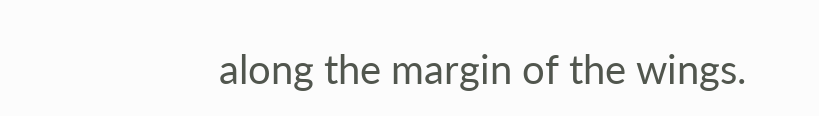along the margin of the wings.